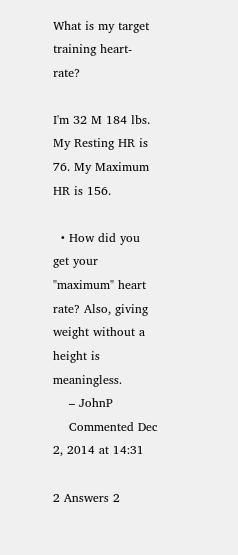What is my target training heart-rate?

I'm 32 M 184 lbs. My Resting HR is 76. My Maximum HR is 156.

  • How did you get your "maximum" heart rate? Also, giving weight without a height is meaningless.
    – JohnP
    Commented Dec 2, 2014 at 14:31

2 Answers 2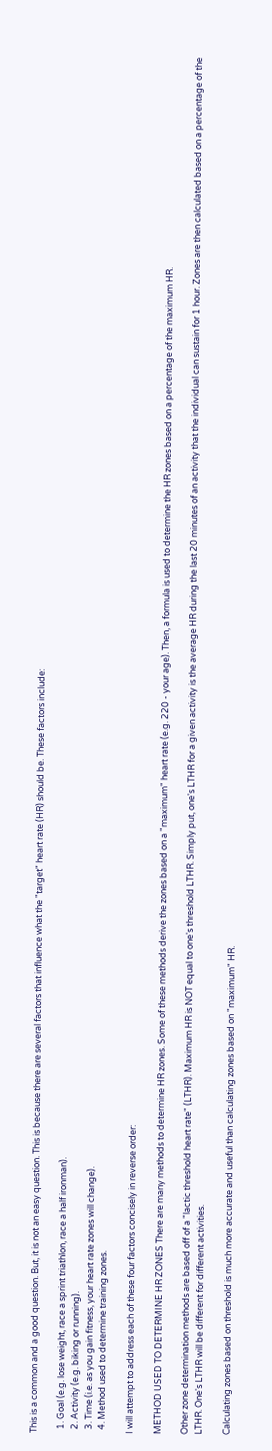This is a common and a good question. But, it is not an easy question. This is because there are several factors that influence what the "target" heart rate (HR) should be. These factors include:

  1. Goal (e.g. lose weight, race a sprint triathlon, race a half ironman).
  2. Activity (e.g. biking or running).
  3. Time (i.e. as you gain fitness, your heart rate zones will change).
  4. Method used to determine training zones.

I will attempt to address each of these four factors concisely in reverse order:

METHOD USED TO DETERMINE HR ZONES There are many methods to determine HR zones. Some of these methods derive the zones based on a "maximum" heart rate (e.g. 220 - your age). Then, a formula is used to determine the HR zones based on a percentage of the maximum HR.

Other zone determination methods are based off of a "lactic threshold heart rate" (LTHR). Maximum HR is NOT equal to one's threshold LTHR. Simply put, one's LTHR for a given activity is the average HR during the last 20 minutes of an activity that the individual can sustain for 1 hour. Zones are then calculated based on a percentage of the LTHR. One's LTHR will be different for different activities.

Calculating zones based on threshold is much more accurate and useful than calculating zones based on "maximum" HR.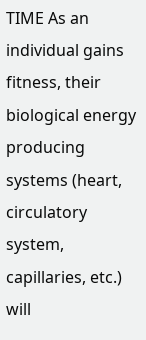TIME As an individual gains fitness, their biological energy producing systems (heart, circulatory system, capillaries, etc.) will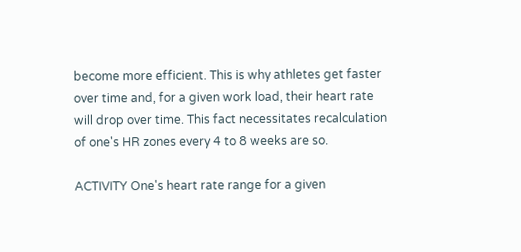become more efficient. This is why athletes get faster over time and, for a given work load, their heart rate will drop over time. This fact necessitates recalculation of one's HR zones every 4 to 8 weeks are so.

ACTIVITY One's heart rate range for a given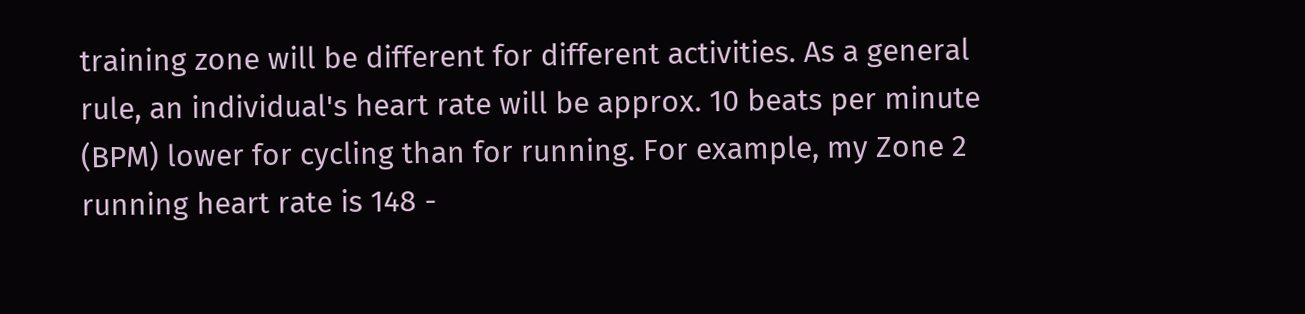training zone will be different for different activities. As a general rule, an individual's heart rate will be approx. 10 beats per minute (BPM) lower for cycling than for running. For example, my Zone 2 running heart rate is 148 -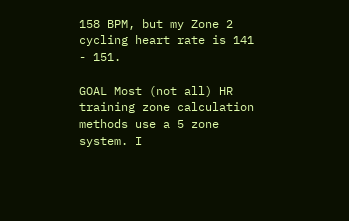158 BPM, but my Zone 2 cycling heart rate is 141 - 151.

GOAL Most (not all) HR training zone calculation methods use a 5 zone system. I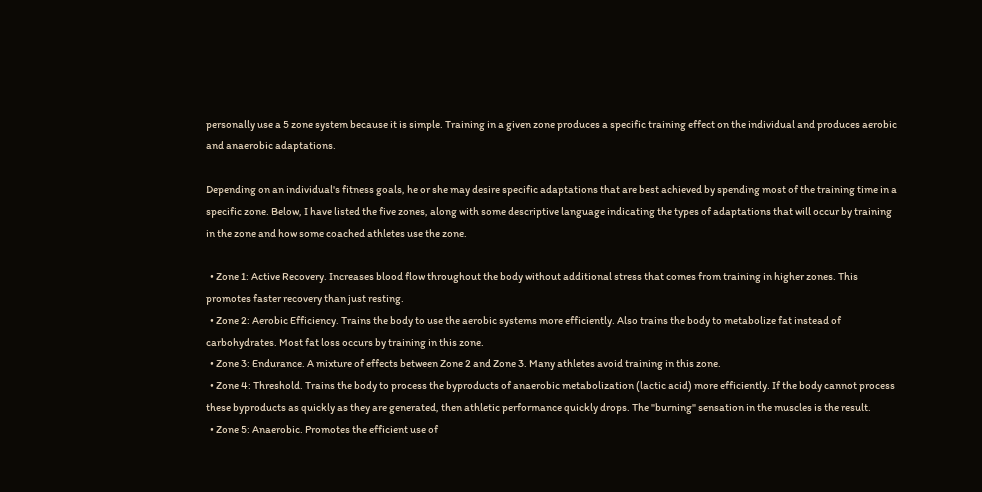personally use a 5 zone system because it is simple. Training in a given zone produces a specific training effect on the individual and produces aerobic and anaerobic adaptations.

Depending on an individual's fitness goals, he or she may desire specific adaptations that are best achieved by spending most of the training time in a specific zone. Below, I have listed the five zones, along with some descriptive language indicating the types of adaptations that will occur by training in the zone and how some coached athletes use the zone.

  • Zone 1: Active Recovery. Increases blood flow throughout the body without additional stress that comes from training in higher zones. This promotes faster recovery than just resting.
  • Zone 2: Aerobic Efficiency. Trains the body to use the aerobic systems more efficiently. Also trains the body to metabolize fat instead of carbohydrates. Most fat loss occurs by training in this zone.
  • Zone 3: Endurance. A mixture of effects between Zone 2 and Zone 3. Many athletes avoid training in this zone.
  • Zone 4: Threshold. Trains the body to process the byproducts of anaerobic metabolization (lactic acid) more efficiently. If the body cannot process these byproducts as quickly as they are generated, then athletic performance quickly drops. The "burning" sensation in the muscles is the result.
  • Zone 5: Anaerobic. Promotes the efficient use of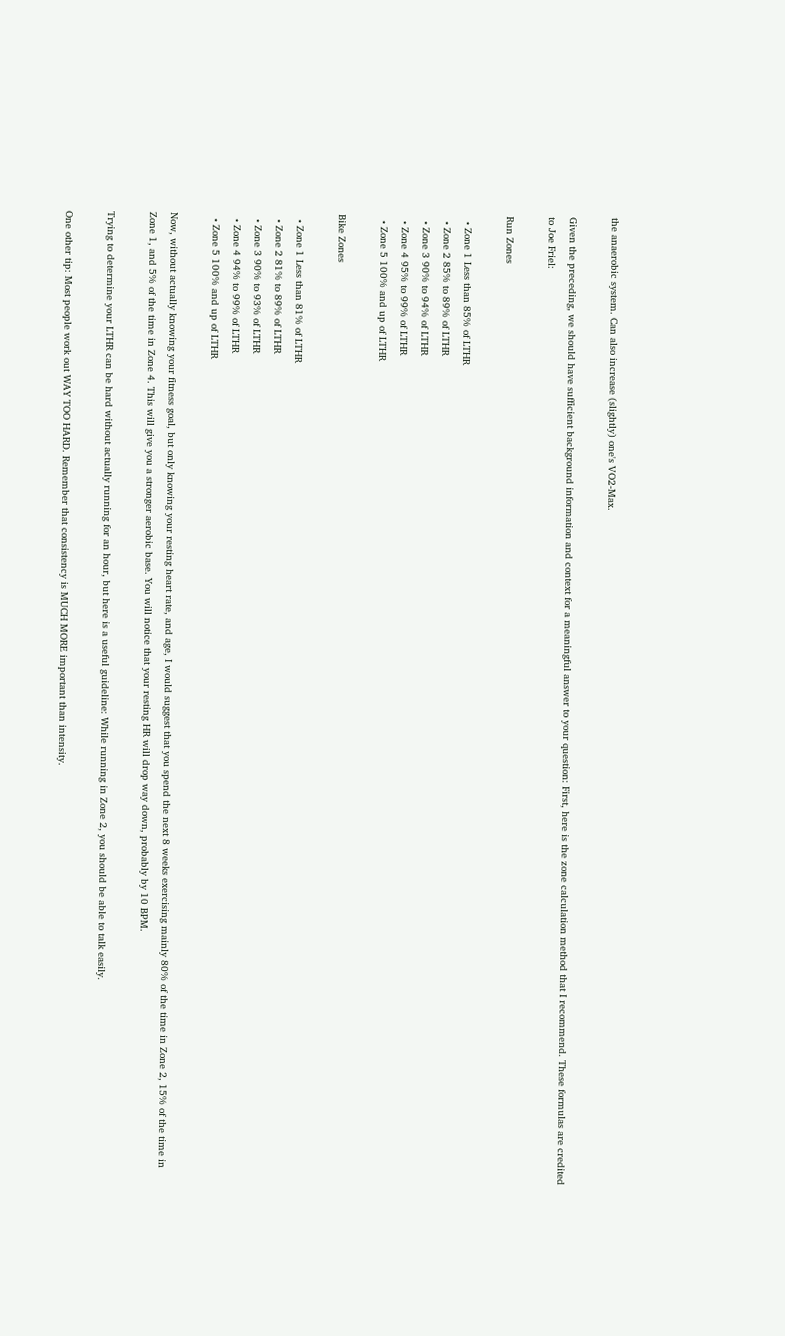the anaerobic system. Can also increase (slightly) one's VO2-Max.

Given the preceding, we should have sufficient background information and context for a meaningful answer to your question: First, here is the zone calculation method that I recommend. These formulas are credited to Joe Friel:

Run Zones

  • Zone 1 Less than 85% of LTHR
  • Zone 2 85% to 89% of LTHR
  • Zone 3 90% to 94% of LTHR
  • Zone 4 95% to 99% of LTHR
  • Zone 5 100% and up of LTHR

Bike Zones

  • Zone 1 Less than 81% of LTHR
  • Zone 2 81% to 89% of LTHR
  • Zone 3 90% to 93% of LTHR
  • Zone 4 94% to 99% of LTHR
  • Zone 5 100% and up of LTHR

Now, without actually knowing your fitness goal, but only knowing your resting heart rate, and age, I would suggest that you spend the next 8 weeks exercising mainly 80% of the time in Zone 2, 15% of the time in Zone 1, and 5% of the time in Zone 4. This will give you a stronger aerobic base. You will notice that your resting HR will drop way down, probably by 10 BPM.

Trying to determine your LTHR can be hard without actually running for an hour, but here is a useful guideline: While running in Zone 2, you should be able to talk easily.

One other tip: Most people work out WAY TOO HARD. Remember that consistency is MUCH MORE important than intensity.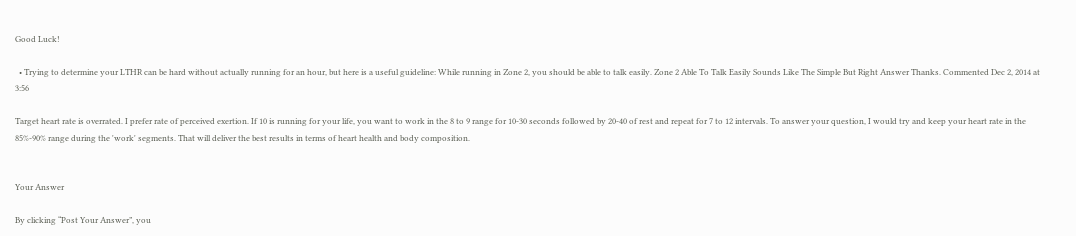Good Luck!

  • Trying to determine your LTHR can be hard without actually running for an hour, but here is a useful guideline: While running in Zone 2, you should be able to talk easily. Zone 2 Able To Talk Easily Sounds Like The Simple But Right Answer Thanks. Commented Dec 2, 2014 at 3:56

Target heart rate is overrated. I prefer rate of perceived exertion. If 10 is running for your life, you want to work in the 8 to 9 range for 10-30 seconds followed by 20-40 of rest and repeat for 7 to 12 intervals. To answer your question, I would try and keep your heart rate in the 85%-90% range during the 'work' segments. That will deliver the best results in terms of heart health and body composition.


Your Answer

By clicking “Post Your Answer”, you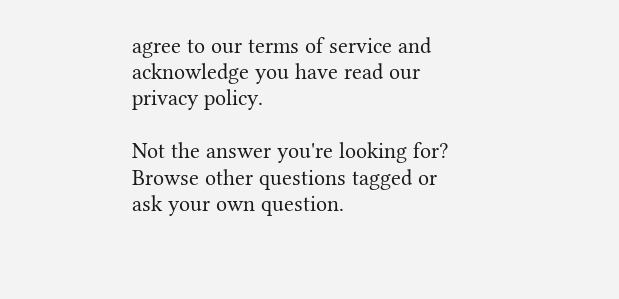agree to our terms of service and acknowledge you have read our privacy policy.

Not the answer you're looking for? Browse other questions tagged or ask your own question.